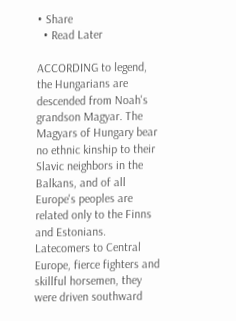• Share
  • Read Later

ACCORDING to legend, the Hungarians are descended from Noah's grandson Magyar. The Magyars of Hungary bear no ethnic kinship to their Slavic neighbors in the Balkans, and of all Europe's peoples are related only to the Finns and Estonians. Latecomers to Central Europe, fierce fighters and skillful horsemen, they were driven southward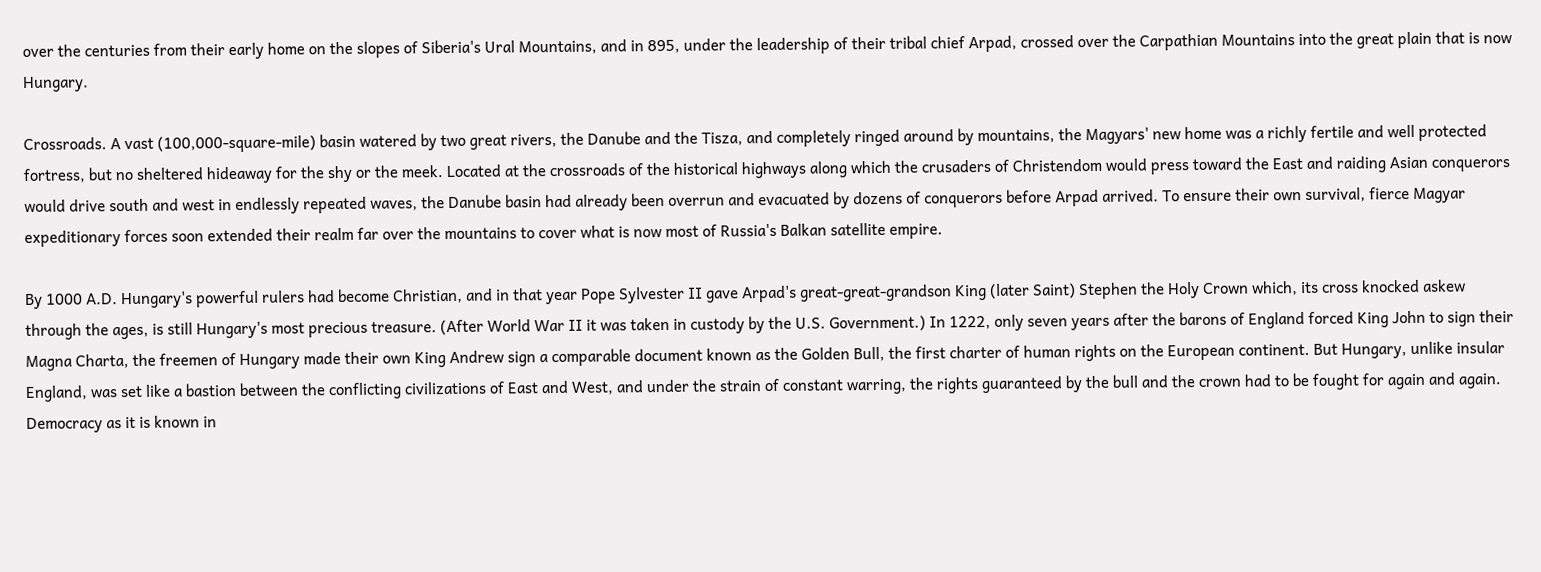over the centuries from their early home on the slopes of Siberia's Ural Mountains, and in 895, under the leadership of their tribal chief Arpad, crossed over the Carpathian Mountains into the great plain that is now Hungary.

Crossroads. A vast (100,000-square-mile) basin watered by two great rivers, the Danube and the Tisza, and completely ringed around by mountains, the Magyars' new home was a richly fertile and well protected fortress, but no sheltered hideaway for the shy or the meek. Located at the crossroads of the historical highways along which the crusaders of Christendom would press toward the East and raiding Asian conquerors would drive south and west in endlessly repeated waves, the Danube basin had already been overrun and evacuated by dozens of conquerors before Arpad arrived. To ensure their own survival, fierce Magyar expeditionary forces soon extended their realm far over the mountains to cover what is now most of Russia's Balkan satellite empire.

By 1000 A.D. Hungary's powerful rulers had become Christian, and in that year Pope Sylvester II gave Arpad's great-great-grandson King (later Saint) Stephen the Holy Crown which, its cross knocked askew through the ages, is still Hungary's most precious treasure. (After World War II it was taken in custody by the U.S. Government.) In 1222, only seven years after the barons of England forced King John to sign their Magna Charta, the freemen of Hungary made their own King Andrew sign a comparable document known as the Golden Bull, the first charter of human rights on the European continent. But Hungary, unlike insular England, was set like a bastion between the conflicting civilizations of East and West, and under the strain of constant warring, the rights guaranteed by the bull and the crown had to be fought for again and again. Democracy as it is known in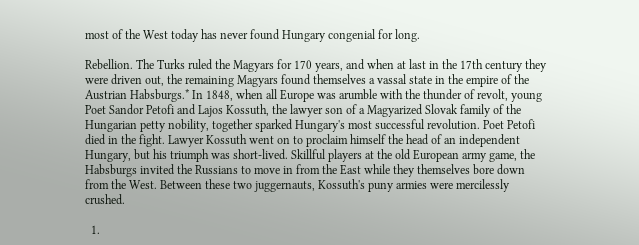most of the West today has never found Hungary congenial for long.

Rebellion. The Turks ruled the Magyars for 170 years, and when at last in the 17th century they were driven out, the remaining Magyars found themselves a vassal state in the empire of the Austrian Habsburgs.* In 1848, when all Europe was arumble with the thunder of revolt, young Poet Sandor Petofi and Lajos Kossuth, the lawyer son of a Magyarized Slovak family of the Hungarian petty nobility, together sparked Hungary's most successful revolution. Poet Petofi died in the fight. Lawyer Kossuth went on to proclaim himself the head of an independent Hungary, but his triumph was short-lived. Skillful players at the old European army game, the Habsburgs invited the Russians to move in from the East while they themselves bore down from the West. Between these two juggernauts, Kossuth's puny armies were mercilessly crushed.

  1.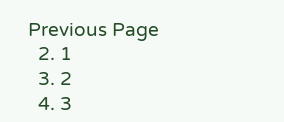Previous Page
  2. 1
  3. 2
  4. 3